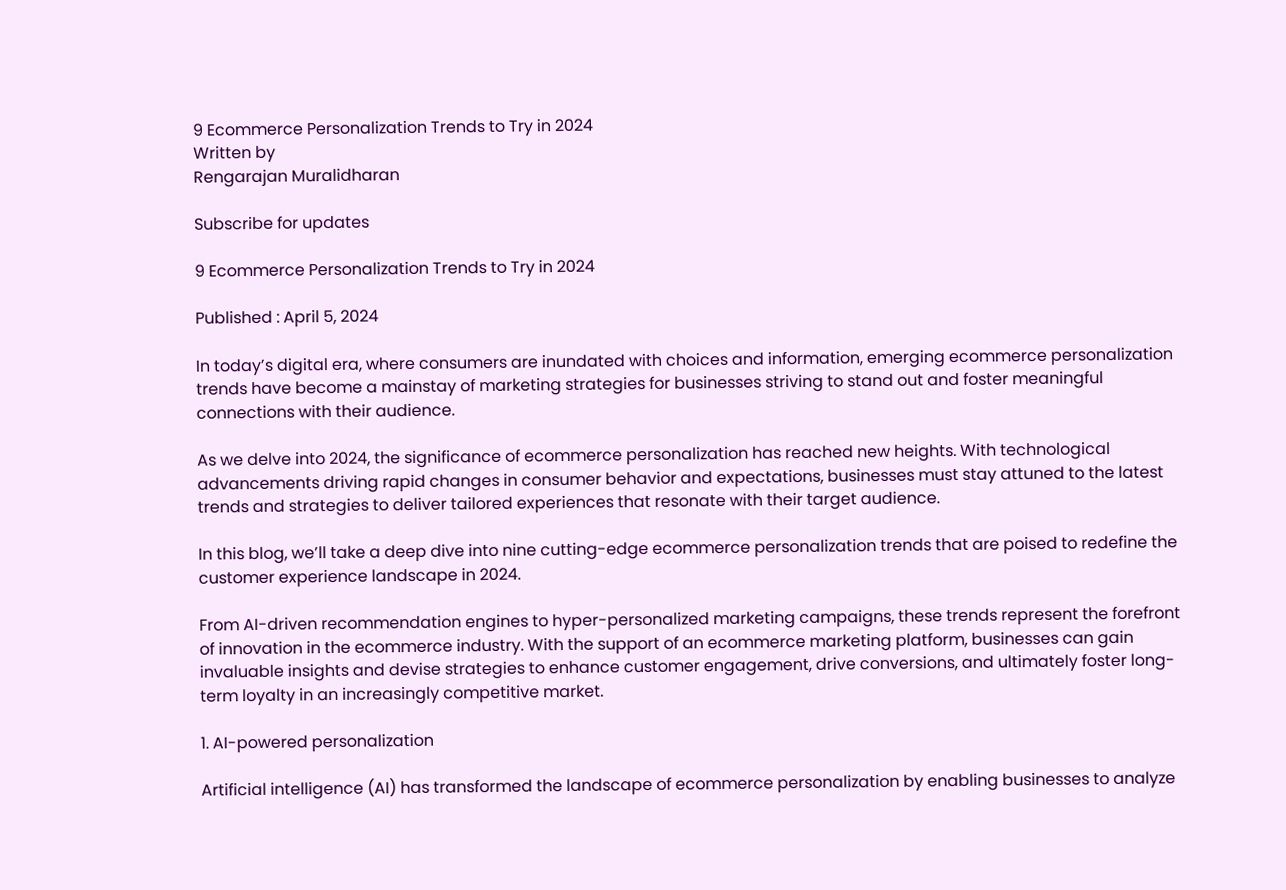9 Ecommerce Personalization Trends to Try in 2024
Written by
Rengarajan Muralidharan

Subscribe for updates

9 Ecommerce Personalization Trends to Try in 2024

Published : April 5, 2024

In today’s digital era, where consumers are inundated with choices and information, emerging ecommerce personalization trends have become a mainstay of marketing strategies for businesses striving to stand out and foster meaningful connections with their audience.

As we delve into 2024, the significance of ecommerce personalization has reached new heights. With technological advancements driving rapid changes in consumer behavior and expectations, businesses must stay attuned to the latest trends and strategies to deliver tailored experiences that resonate with their target audience.

In this blog, we’ll take a deep dive into nine cutting-edge ecommerce personalization trends that are poised to redefine the customer experience landscape in 2024.

From AI-driven recommendation engines to hyper-personalized marketing campaigns, these trends represent the forefront of innovation in the ecommerce industry. With the support of an ecommerce marketing platform, businesses can gain invaluable insights and devise strategies to enhance customer engagement, drive conversions, and ultimately foster long-term loyalty in an increasingly competitive market.

1. AI-powered personalization

Artificial intelligence (AI) has transformed the landscape of ecommerce personalization by enabling businesses to analyze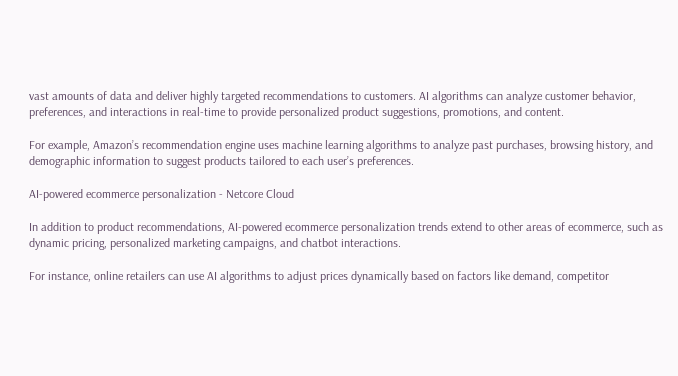vast amounts of data and deliver highly targeted recommendations to customers. AI algorithms can analyze customer behavior, preferences, and interactions in real-time to provide personalized product suggestions, promotions, and content.

For example, Amazon’s recommendation engine uses machine learning algorithms to analyze past purchases, browsing history, and demographic information to suggest products tailored to each user’s preferences.

AI-powered ecommerce personalization - Netcore Cloud

In addition to product recommendations, AI-powered ecommerce personalization trends extend to other areas of ecommerce, such as dynamic pricing, personalized marketing campaigns, and chatbot interactions.

For instance, online retailers can use AI algorithms to adjust prices dynamically based on factors like demand, competitor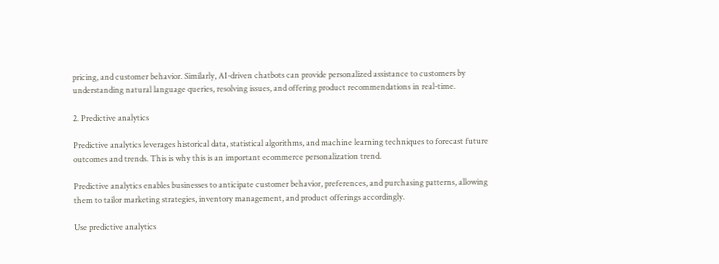pricing, and customer behavior. Similarly, AI-driven chatbots can provide personalized assistance to customers by understanding natural language queries, resolving issues, and offering product recommendations in real-time.

2. Predictive analytics

Predictive analytics leverages historical data, statistical algorithms, and machine learning techniques to forecast future outcomes and trends. This is why this is an important ecommerce personalization trend.

Predictive analytics enables businesses to anticipate customer behavior, preferences, and purchasing patterns, allowing them to tailor marketing strategies, inventory management, and product offerings accordingly.

Use predictive analytics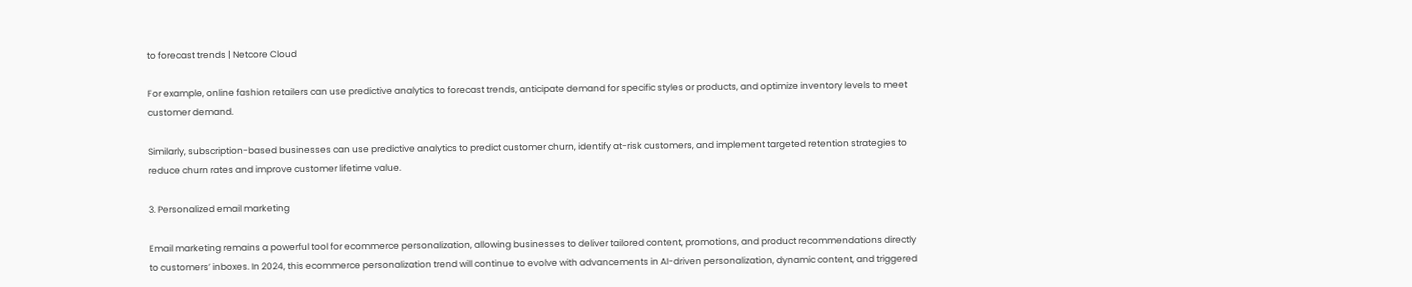to forecast trends | Netcore Cloud

For example, online fashion retailers can use predictive analytics to forecast trends, anticipate demand for specific styles or products, and optimize inventory levels to meet customer demand.

Similarly, subscription-based businesses can use predictive analytics to predict customer churn, identify at-risk customers, and implement targeted retention strategies to reduce churn rates and improve customer lifetime value.

3. Personalized email marketing

Email marketing remains a powerful tool for ecommerce personalization, allowing businesses to deliver tailored content, promotions, and product recommendations directly to customers’ inboxes. In 2024, this ecommerce personalization trend will continue to evolve with advancements in AI-driven personalization, dynamic content, and triggered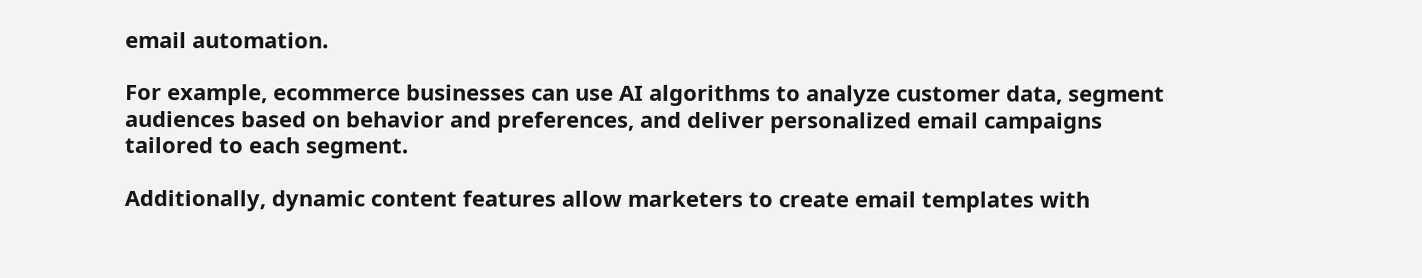email automation.

For example, ecommerce businesses can use AI algorithms to analyze customer data, segment audiences based on behavior and preferences, and deliver personalized email campaigns tailored to each segment.

Additionally, dynamic content features allow marketers to create email templates with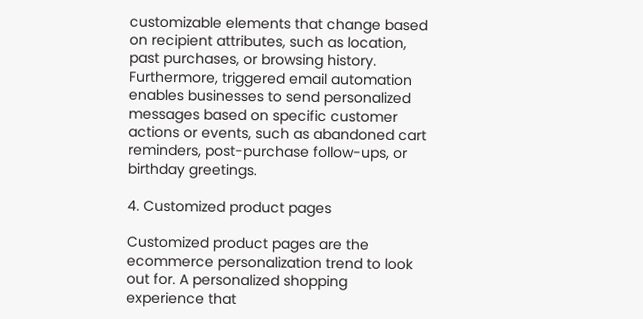customizable elements that change based on recipient attributes, such as location, past purchases, or browsing history. Furthermore, triggered email automation enables businesses to send personalized messages based on specific customer actions or events, such as abandoned cart reminders, post-purchase follow-ups, or birthday greetings.

4. Customized product pages

Customized product pages are the ecommerce personalization trend to look out for. A personalized shopping experience that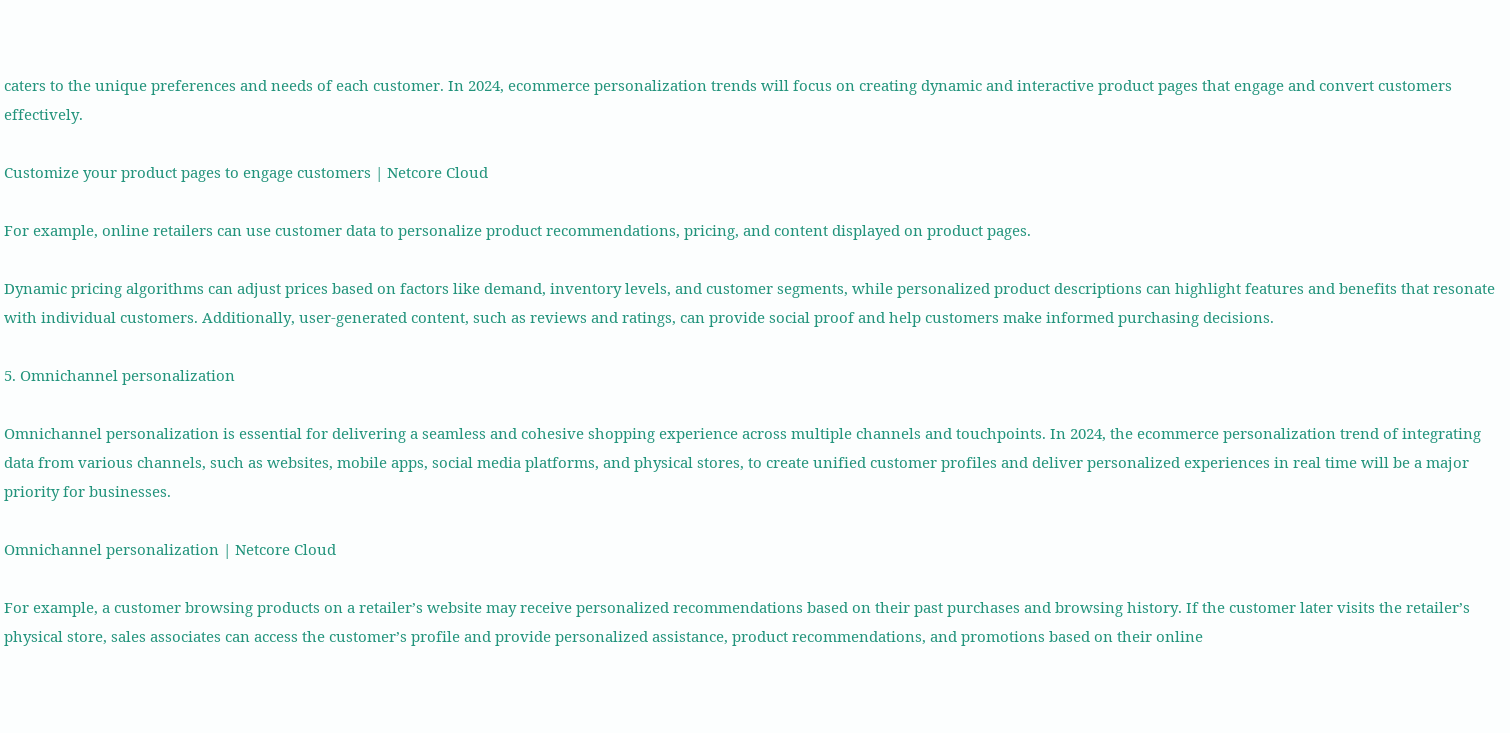caters to the unique preferences and needs of each customer. In 2024, ecommerce personalization trends will focus on creating dynamic and interactive product pages that engage and convert customers effectively.

Customize your product pages to engage customers | Netcore Cloud

For example, online retailers can use customer data to personalize product recommendations, pricing, and content displayed on product pages.

Dynamic pricing algorithms can adjust prices based on factors like demand, inventory levels, and customer segments, while personalized product descriptions can highlight features and benefits that resonate with individual customers. Additionally, user-generated content, such as reviews and ratings, can provide social proof and help customers make informed purchasing decisions.

5. Omnichannel personalization

Omnichannel personalization is essential for delivering a seamless and cohesive shopping experience across multiple channels and touchpoints. In 2024, the ecommerce personalization trend of integrating data from various channels, such as websites, mobile apps, social media platforms, and physical stores, to create unified customer profiles and deliver personalized experiences in real time will be a major priority for businesses.

Omnichannel personalization | Netcore Cloud

For example, a customer browsing products on a retailer’s website may receive personalized recommendations based on their past purchases and browsing history. If the customer later visits the retailer’s physical store, sales associates can access the customer’s profile and provide personalized assistance, product recommendations, and promotions based on their online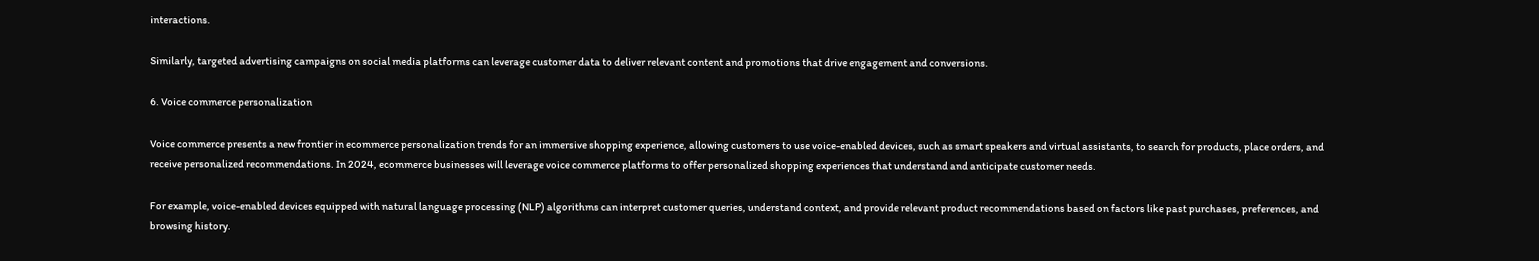interactions.

Similarly, targeted advertising campaigns on social media platforms can leverage customer data to deliver relevant content and promotions that drive engagement and conversions.

6. Voice commerce personalization

Voice commerce presents a new frontier in ecommerce personalization trends for an immersive shopping experience, allowing customers to use voice-enabled devices, such as smart speakers and virtual assistants, to search for products, place orders, and receive personalized recommendations. In 2024, ecommerce businesses will leverage voice commerce platforms to offer personalized shopping experiences that understand and anticipate customer needs.

For example, voice-enabled devices equipped with natural language processing (NLP) algorithms can interpret customer queries, understand context, and provide relevant product recommendations based on factors like past purchases, preferences, and browsing history.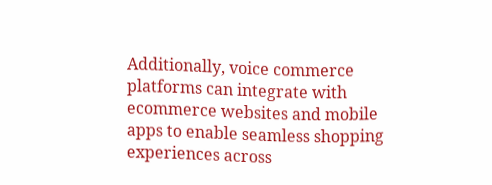Additionally, voice commerce platforms can integrate with ecommerce websites and mobile apps to enable seamless shopping experiences across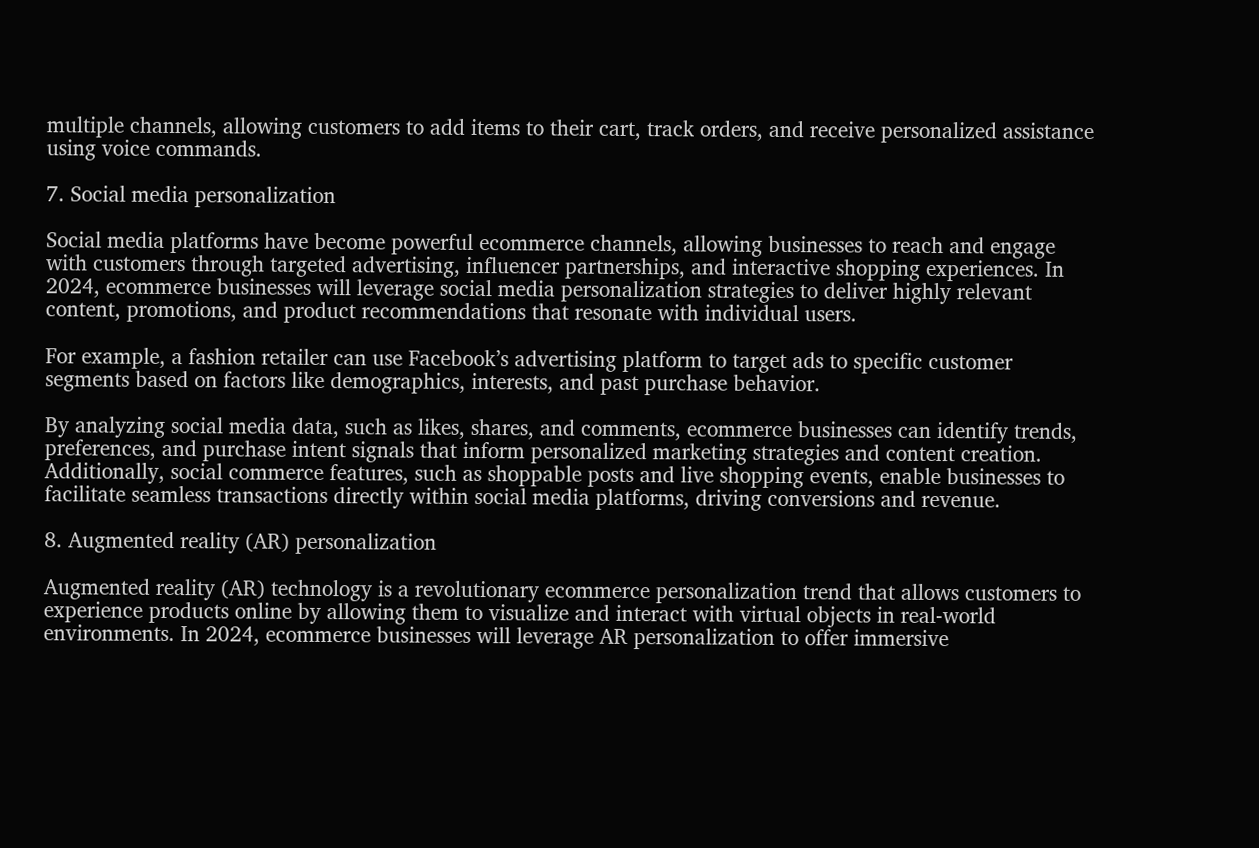multiple channels, allowing customers to add items to their cart, track orders, and receive personalized assistance using voice commands.

7. Social media personalization

Social media platforms have become powerful ecommerce channels, allowing businesses to reach and engage with customers through targeted advertising, influencer partnerships, and interactive shopping experiences. In 2024, ecommerce businesses will leverage social media personalization strategies to deliver highly relevant content, promotions, and product recommendations that resonate with individual users.

For example, a fashion retailer can use Facebook’s advertising platform to target ads to specific customer segments based on factors like demographics, interests, and past purchase behavior.

By analyzing social media data, such as likes, shares, and comments, ecommerce businesses can identify trends, preferences, and purchase intent signals that inform personalized marketing strategies and content creation. Additionally, social commerce features, such as shoppable posts and live shopping events, enable businesses to facilitate seamless transactions directly within social media platforms, driving conversions and revenue.

8. Augmented reality (AR) personalization

Augmented reality (AR) technology is a revolutionary ecommerce personalization trend that allows customers to experience products online by allowing them to visualize and interact with virtual objects in real-world environments. In 2024, ecommerce businesses will leverage AR personalization to offer immersive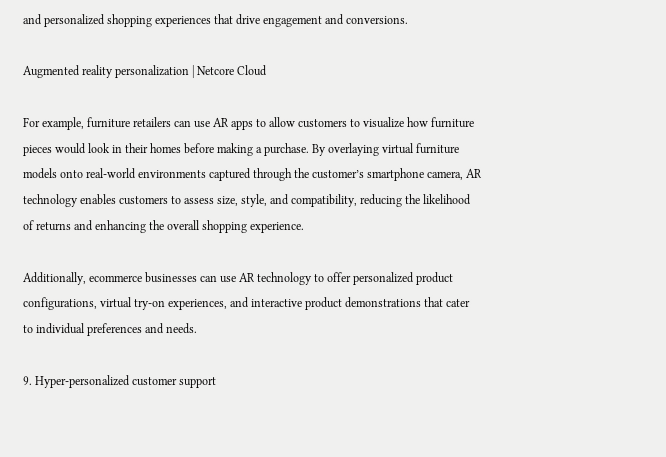and personalized shopping experiences that drive engagement and conversions.

Augmented reality personalization | Netcore Cloud

For example, furniture retailers can use AR apps to allow customers to visualize how furniture pieces would look in their homes before making a purchase. By overlaying virtual furniture models onto real-world environments captured through the customer’s smartphone camera, AR technology enables customers to assess size, style, and compatibility, reducing the likelihood of returns and enhancing the overall shopping experience.

Additionally, ecommerce businesses can use AR technology to offer personalized product configurations, virtual try-on experiences, and interactive product demonstrations that cater to individual preferences and needs.

9. Hyper-personalized customer support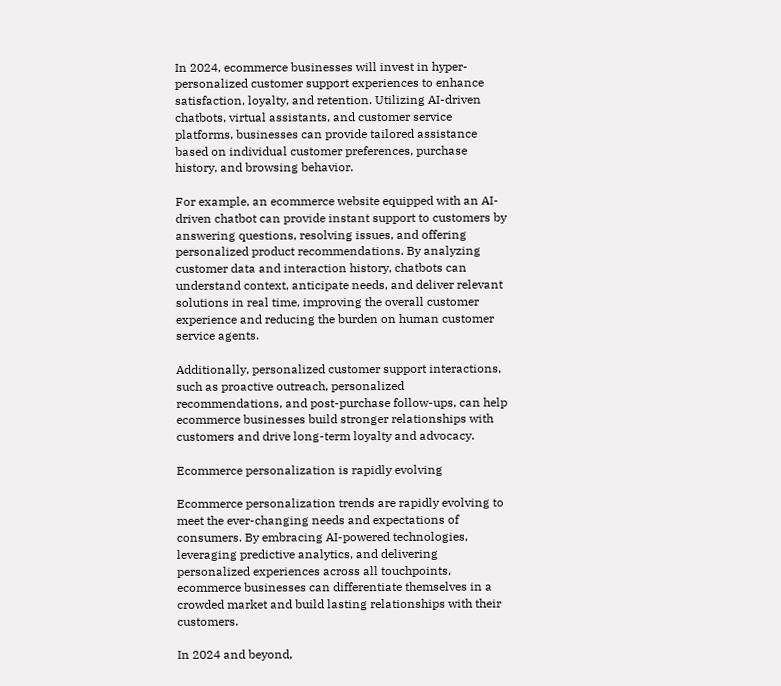In 2024, ecommerce businesses will invest in hyper-personalized customer support experiences to enhance satisfaction, loyalty, and retention. Utilizing AI-driven chatbots, virtual assistants, and customer service platforms, businesses can provide tailored assistance based on individual customer preferences, purchase history, and browsing behavior.

For example, an ecommerce website equipped with an AI-driven chatbot can provide instant support to customers by answering questions, resolving issues, and offering personalized product recommendations. By analyzing customer data and interaction history, chatbots can understand context, anticipate needs, and deliver relevant solutions in real time, improving the overall customer experience and reducing the burden on human customer service agents.

Additionally, personalized customer support interactions, such as proactive outreach, personalized recommendations, and post-purchase follow-ups, can help ecommerce businesses build stronger relationships with customers and drive long-term loyalty and advocacy.

Ecommerce personalization is rapidly evolving

Ecommerce personalization trends are rapidly evolving to meet the ever-changing needs and expectations of consumers. By embracing AI-powered technologies, leveraging predictive analytics, and delivering personalized experiences across all touchpoints, ecommerce businesses can differentiate themselves in a crowded market and build lasting relationships with their customers.

In 2024 and beyond,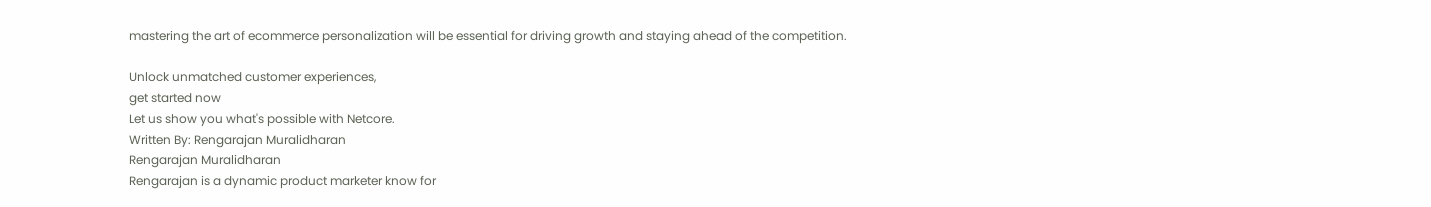mastering the art of ecommerce personalization will be essential for driving growth and staying ahead of the competition.

Unlock unmatched customer experiences,
get started now
Let us show you what's possible with Netcore.
Written By: Rengarajan Muralidharan
Rengarajan Muralidharan
Rengarajan is a dynamic product marketer know for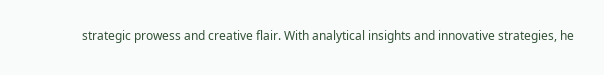strategic prowess and creative flair. With analytical insights and innovative strategies, he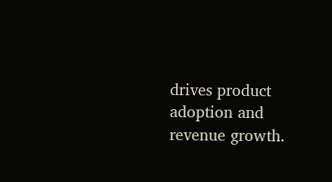drives product adoption and revenue growth.